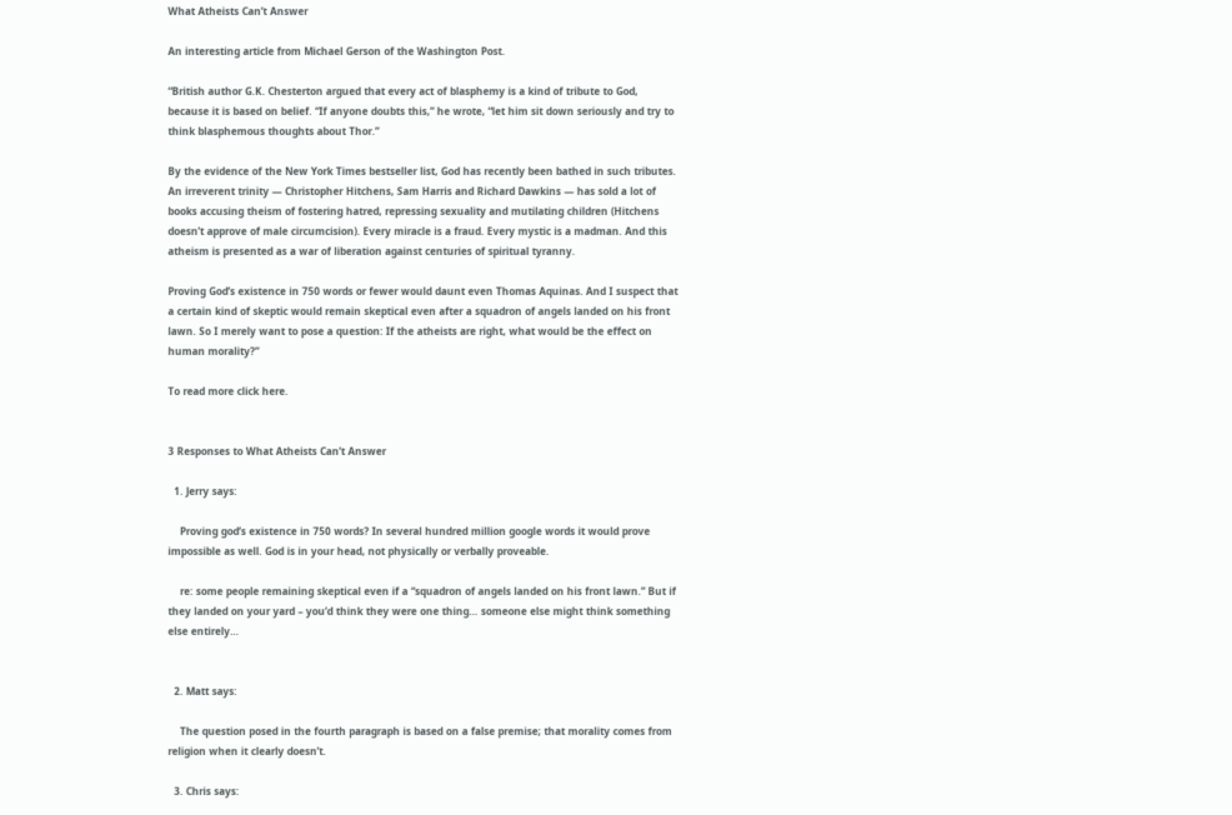What Atheists Can’t Answer

An interesting article from Michael Gerson of the Washington Post.

“British author G.K. Chesterton argued that every act of blasphemy is a kind of tribute to God, because it is based on belief. “If anyone doubts this,” he wrote, “let him sit down seriously and try to think blasphemous thoughts about Thor.”

By the evidence of the New York Times bestseller list, God has recently been bathed in such tributes. An irreverent trinity — Christopher Hitchens, Sam Harris and Richard Dawkins — has sold a lot of books accusing theism of fostering hatred, repressing sexuality and mutilating children (Hitchens doesn’t approve of male circumcision). Every miracle is a fraud. Every mystic is a madman. And this atheism is presented as a war of liberation against centuries of spiritual tyranny.

Proving God’s existence in 750 words or fewer would daunt even Thomas Aquinas. And I suspect that a certain kind of skeptic would remain skeptical even after a squadron of angels landed on his front lawn. So I merely want to pose a question: If the atheists are right, what would be the effect on human morality?”

To read more click here.


3 Responses to What Atheists Can’t Answer

  1. Jerry says:

    Proving god’s existence in 750 words? In several hundred million google words it would prove impossible as well. God is in your head, not physically or verbally proveable.

    re: some people remaining skeptical even if a “squadron of angels landed on his front lawn.” But if they landed on your yard – you’d think they were one thing… someone else might think something else entirely…


  2. Matt says:

    The question posed in the fourth paragraph is based on a false premise; that morality comes from religion when it clearly doesn’t.

  3. Chris says: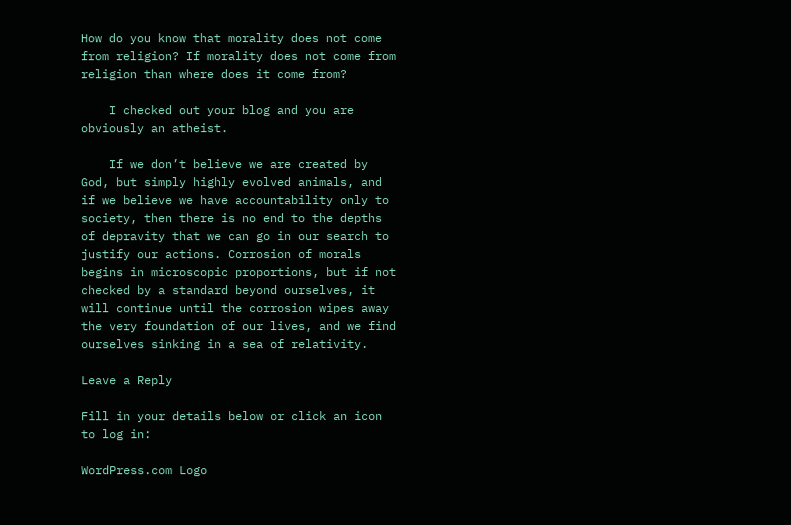How do you know that morality does not come from religion? If morality does not come from religion than where does it come from?

    I checked out your blog and you are obviously an atheist.

    If we don’t believe we are created by God, but simply highly evolved animals, and if we believe we have accountability only to society, then there is no end to the depths of depravity that we can go in our search to justify our actions. Corrosion of morals begins in microscopic proportions, but if not checked by a standard beyond ourselves, it will continue until the corrosion wipes away the very foundation of our lives, and we find ourselves sinking in a sea of relativity.

Leave a Reply

Fill in your details below or click an icon to log in:

WordPress.com Logo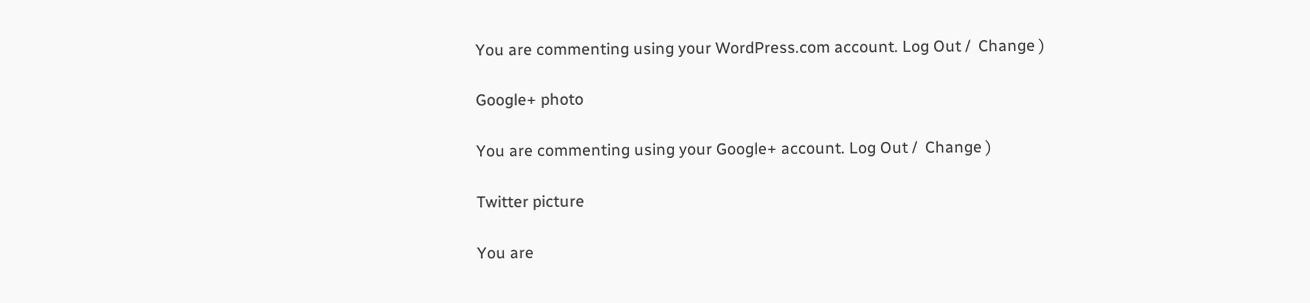You are commenting using your WordPress.com account. Log Out /  Change )

Google+ photo

You are commenting using your Google+ account. Log Out /  Change )

Twitter picture

You are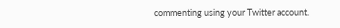commenting using your Twitter account.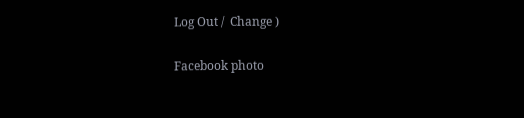Log Out /  Change )

Facebook photo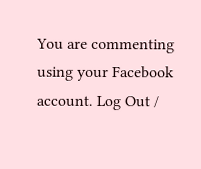You are commenting using your Facebook account. Log Out /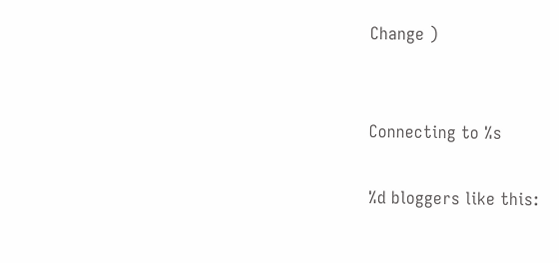Change )


Connecting to %s

%d bloggers like this: